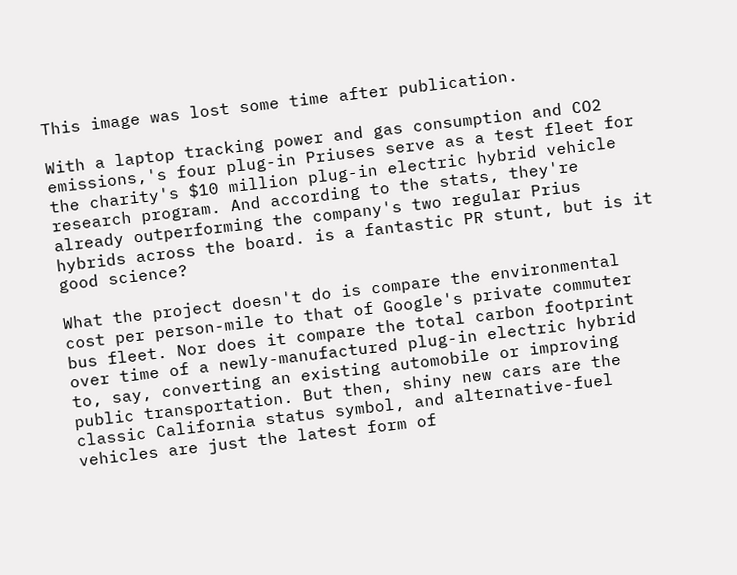This image was lost some time after publication.

With a laptop tracking power and gas consumption and CO2 emissions,'s four plug-in Priuses serve as a test fleet for the charity's $10 million plug-in electric hybrid vehicle research program. And according to the stats, they're already outperforming the company's two regular Prius hybrids across the board. is a fantastic PR stunt, but is it good science?

What the project doesn't do is compare the environmental cost per person-mile to that of Google's private commuter bus fleet. Nor does it compare the total carbon footprint over time of a newly-manufactured plug-in electric hybrid to, say, converting an existing automobile or improving public transportation. But then, shiny new cars are the classic California status symbol, and alternative-fuel vehicles are just the latest form of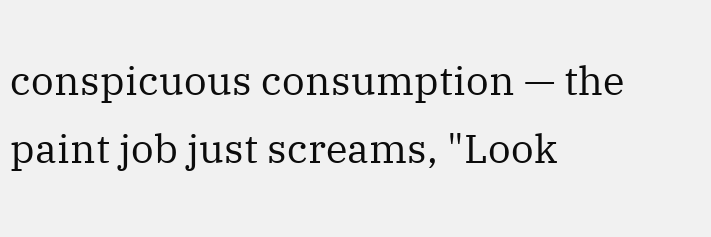conspicuous consumption — the paint job just screams, "Look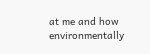at me and how environmentally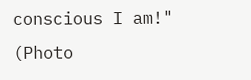conscious I am!" (Photo